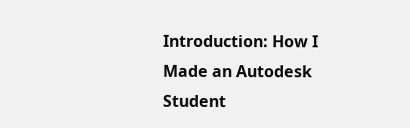Introduction: How I Made an Autodesk Student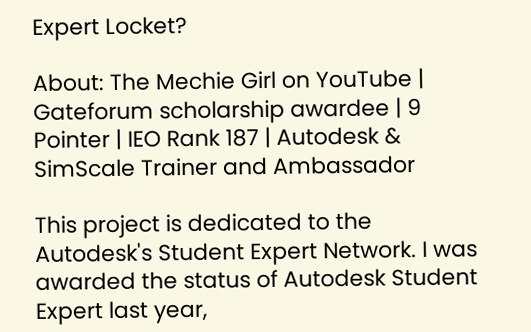Expert Locket?

About: The Mechie Girl on YouTube | Gateforum scholarship awardee | 9 Pointer | IEO Rank 187 | Autodesk & SimScale Trainer and Ambassador

This project is dedicated to the Autodesk's Student Expert Network. I was awarded the status of Autodesk Student Expert last year,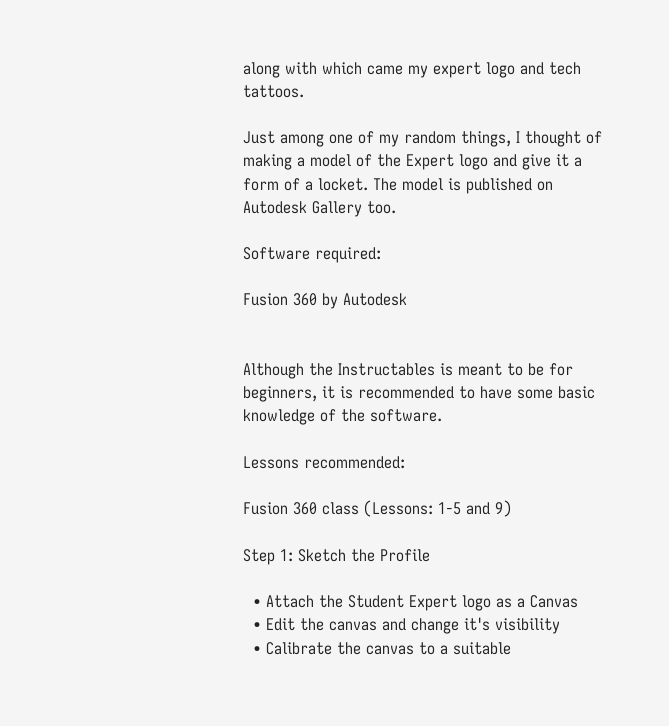along with which came my expert logo and tech tattoos.

Just among one of my random things, I thought of making a model of the Expert logo and give it a form of a locket. The model is published on Autodesk Gallery too.

Software required:

Fusion 360 by Autodesk


Although the Instructables is meant to be for beginners, it is recommended to have some basic knowledge of the software.

Lessons recommended:

Fusion 360 class (Lessons: 1-5 and 9)

Step 1: Sketch the Profile

  • Attach the Student Expert logo as a Canvas
  • Edit the canvas and change it's visibility
  • Calibrate the canvas to a suitable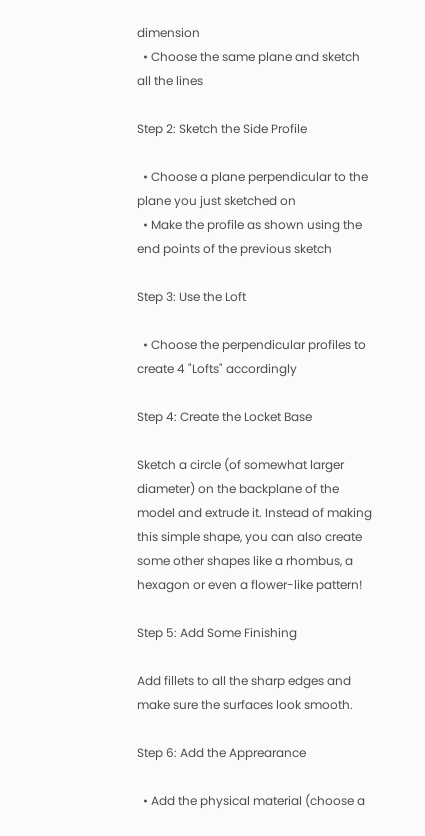dimension
  • Choose the same plane and sketch all the lines

Step 2: Sketch the Side Profile

  • Choose a plane perpendicular to the plane you just sketched on
  • Make the profile as shown using the end points of the previous sketch

Step 3: Use the Loft

  • Choose the perpendicular profiles to create 4 "Lofts" accordingly

Step 4: Create the Locket Base

Sketch a circle (of somewhat larger diameter) on the backplane of the model and extrude it. Instead of making this simple shape, you can also create some other shapes like a rhombus, a hexagon or even a flower-like pattern!

Step 5: Add Some Finishing

Add fillets to all the sharp edges and make sure the surfaces look smooth.

Step 6: Add the Apprearance

  • Add the physical material (choose a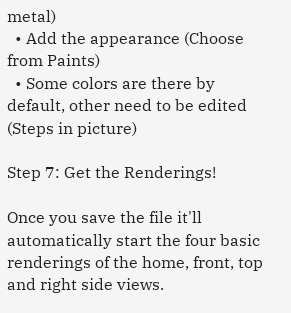metal)
  • Add the appearance (Choose from Paints)
  • Some colors are there by default, other need to be edited (Steps in picture)

Step 7: Get the Renderings!

Once you save the file it'll automatically start the four basic renderings of the home, front, top and right side views.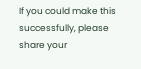If you could make this successfully, please share your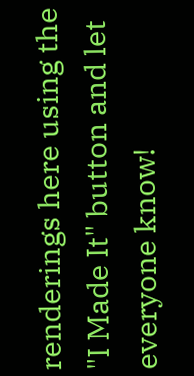renderings here using the "I Made It" button and let everyone know!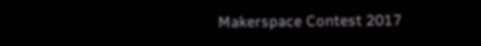Makerspace Contest 2017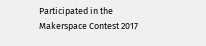Participated in the
Makerspace Contest 2017